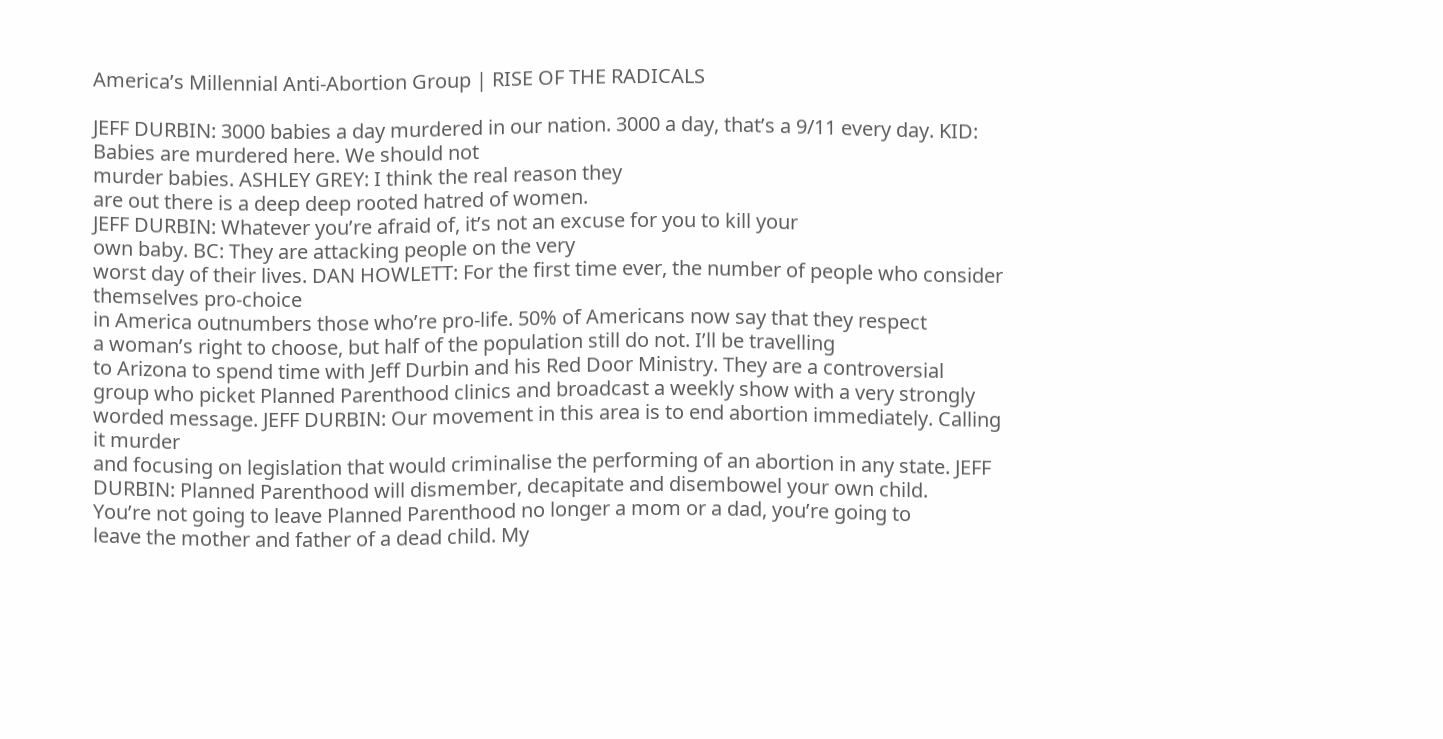America’s Millennial Anti-Abortion Group | RISE OF THE RADICALS

JEFF DURBIN: 3000 babies a day murdered in our nation. 3000 a day, that’s a 9/11 every day. KID: Babies are murdered here. We should not
murder babies. ASHLEY GREY: I think the real reason they
are out there is a deep deep rooted hatred of women.
JEFF DURBIN: Whatever you’re afraid of, it’s not an excuse for you to kill your
own baby. BC: They are attacking people on the very
worst day of their lives. DAN HOWLETT: For the first time ever, the number of people who consider themselves pro-choice
in America outnumbers those who’re pro-life. 50% of Americans now say that they respect
a woman’s right to choose, but half of the population still do not. I’ll be travelling
to Arizona to spend time with Jeff Durbin and his Red Door Ministry. They are a controversial
group who picket Planned Parenthood clinics and broadcast a weekly show with a very strongly
worded message. JEFF DURBIN: Our movement in this area is to end abortion immediately. Calling it murder
and focusing on legislation that would criminalise the performing of an abortion in any state. JEFF DURBIN: Planned Parenthood will dismember, decapitate and disembowel your own child.
You’re not going to leave Planned Parenthood no longer a mom or a dad, you’re going to
leave the mother and father of a dead child. My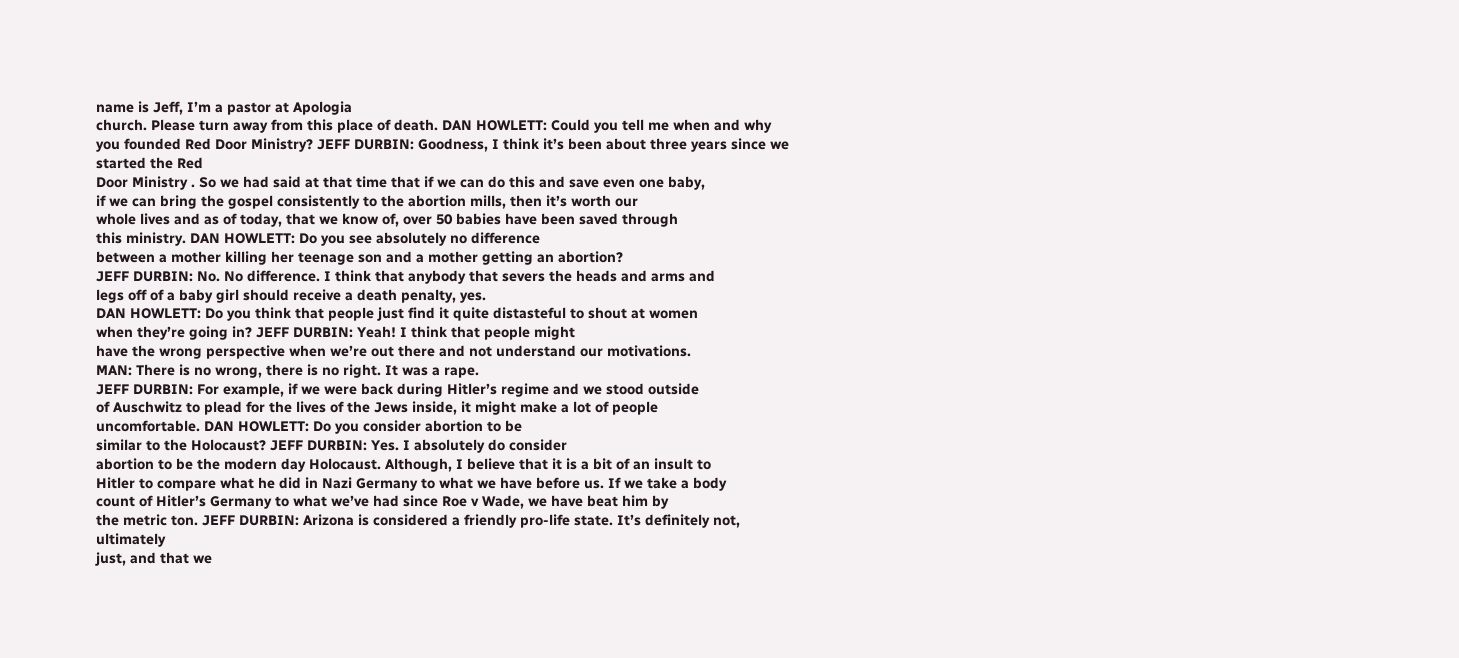name is Jeff, I’m a pastor at Apologia
church. Please turn away from this place of death. DAN HOWLETT: Could you tell me when and why you founded Red Door Ministry? JEFF DURBIN: Goodness, I think it’s been about three years since we started the Red
Door Ministry . So we had said at that time that if we can do this and save even one baby,
if we can bring the gospel consistently to the abortion mills, then it’s worth our
whole lives and as of today, that we know of, over 50 babies have been saved through
this ministry. DAN HOWLETT: Do you see absolutely no difference
between a mother killing her teenage son and a mother getting an abortion?
JEFF DURBIN: No. No difference. I think that anybody that severs the heads and arms and
legs off of a baby girl should receive a death penalty, yes.
DAN HOWLETT: Do you think that people just find it quite distasteful to shout at women
when they’re going in? JEFF DURBIN: Yeah! I think that people might
have the wrong perspective when we’re out there and not understand our motivations.
MAN: There is no wrong, there is no right. It was a rape.
JEFF DURBIN: For example, if we were back during Hitler’s regime and we stood outside
of Auschwitz to plead for the lives of the Jews inside, it might make a lot of people
uncomfortable. DAN HOWLETT: Do you consider abortion to be
similar to the Holocaust? JEFF DURBIN: Yes. I absolutely do consider
abortion to be the modern day Holocaust. Although, I believe that it is a bit of an insult to
Hitler to compare what he did in Nazi Germany to what we have before us. If we take a body
count of Hitler’s Germany to what we’ve had since Roe v Wade, we have beat him by
the metric ton. JEFF DURBIN: Arizona is considered a friendly pro-life state. It’s definitely not, ultimately
just, and that we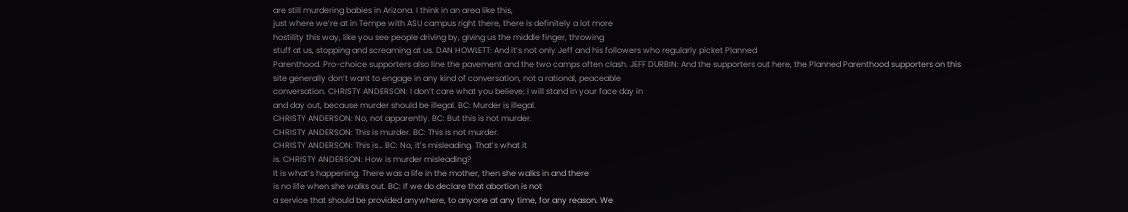are still murdering babies in Arizona. I think in an area like this,
just where we’re at in Tempe with ASU campus right there, there is definitely a lot more
hostility this way, like you see people driving by, giving us the middle finger, throwing
stuff at us, stopping and screaming at us. DAN HOWLETT: And it’s not only Jeff and his followers who regularly picket Planned
Parenthood. Pro-choice supporters also line the pavement and the two camps often clash. JEFF DURBIN: And the supporters out here, the Planned Parenthood supporters on this
site generally don’t want to engage in any kind of conversation, not a rational, peaceable
conversation. CHRISTY ANDERSON: I don’t care what you believe; I will stand in your face day in
and day out, because murder should be illegal. BC: Murder is illegal.
CHRISTY ANDERSON: No, not apparently. BC: But this is not murder.
CHRISTY ANDERSON: This is murder. BC: This is not murder.
CHRISTY ANDERSON: This is… BC: No, it’s misleading. That’s what it
is. CHRISTY ANDERSON: How is murder misleading?
It is what’s happening. There was a life in the mother, then she walks in and there
is no life when she walks out. BC: If we do declare that abortion is not
a service that should be provided anywhere, to anyone at any time, for any reason. We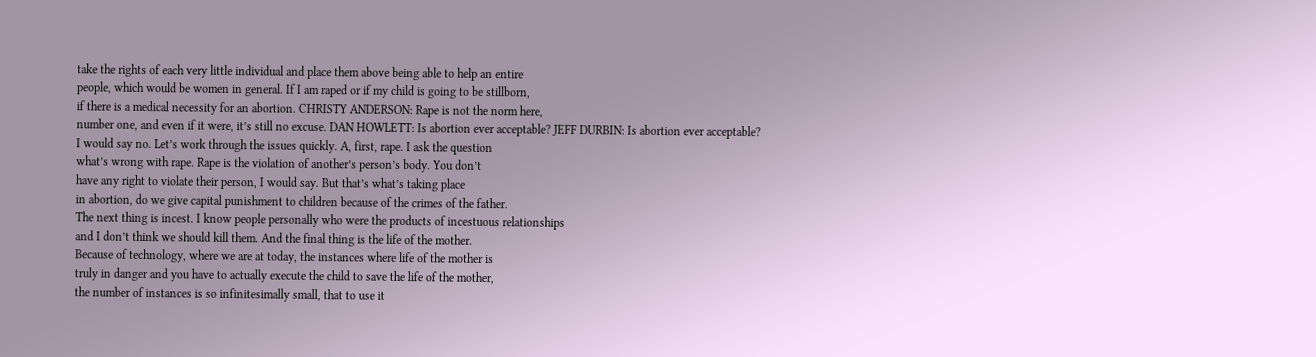take the rights of each very little individual and place them above being able to help an entire
people, which would be women in general. If I am raped or if my child is going to be stillborn,
if there is a medical necessity for an abortion. CHRISTY ANDERSON: Rape is not the norm here,
number one, and even if it were, it’s still no excuse. DAN HOWLETT: Is abortion ever acceptable? JEFF DURBIN: Is abortion ever acceptable?
I would say no. Let’s work through the issues quickly. A, first, rape. I ask the question
what’s wrong with rape. Rape is the violation of another’s person’s body. You don’t
have any right to violate their person, I would say. But that’s what’s taking place
in abortion, do we give capital punishment to children because of the crimes of the father.
The next thing is incest. I know people personally who were the products of incestuous relationships
and I don’t think we should kill them. And the final thing is the life of the mother.
Because of technology, where we are at today, the instances where life of the mother is
truly in danger and you have to actually execute the child to save the life of the mother,
the number of instances is so infinitesimally small, that to use it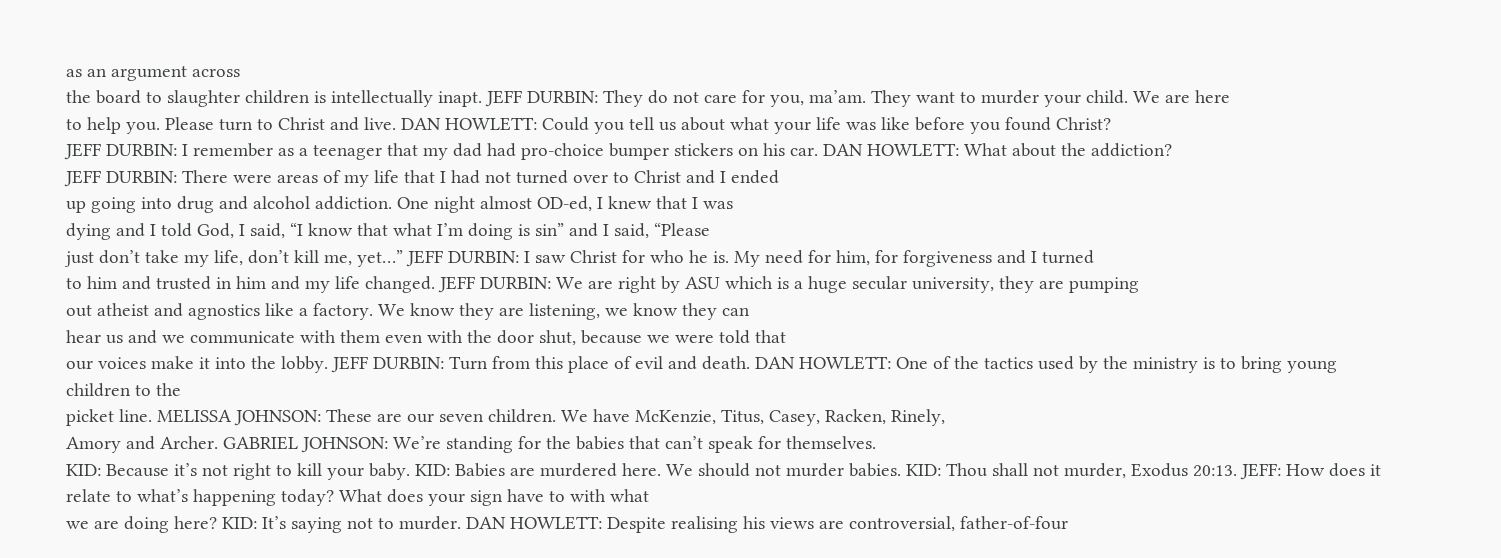as an argument across
the board to slaughter children is intellectually inapt. JEFF DURBIN: They do not care for you, ma’am. They want to murder your child. We are here
to help you. Please turn to Christ and live. DAN HOWLETT: Could you tell us about what your life was like before you found Christ?
JEFF DURBIN: I remember as a teenager that my dad had pro-choice bumper stickers on his car. DAN HOWLETT: What about the addiction?
JEFF DURBIN: There were areas of my life that I had not turned over to Christ and I ended
up going into drug and alcohol addiction. One night almost OD-ed, I knew that I was
dying and I told God, I said, “I know that what I’m doing is sin” and I said, “Please
just don’t take my life, don’t kill me, yet…” JEFF DURBIN: I saw Christ for who he is. My need for him, for forgiveness and I turned
to him and trusted in him and my life changed. JEFF DURBIN: We are right by ASU which is a huge secular university, they are pumping
out atheist and agnostics like a factory. We know they are listening, we know they can
hear us and we communicate with them even with the door shut, because we were told that
our voices make it into the lobby. JEFF DURBIN: Turn from this place of evil and death. DAN HOWLETT: One of the tactics used by the ministry is to bring young children to the
picket line. MELISSA JOHNSON: These are our seven children. We have McKenzie, Titus, Casey, Racken, Rinely,
Amory and Archer. GABRIEL JOHNSON: We’re standing for the babies that can’t speak for themselves.
KID: Because it’s not right to kill your baby. KID: Babies are murdered here. We should not murder babies. KID: Thou shall not murder, Exodus 20:13. JEFF: How does it relate to what’s happening today? What does your sign have to with what
we are doing here? KID: It’s saying not to murder. DAN HOWLETT: Despite realising his views are controversial, father-of-four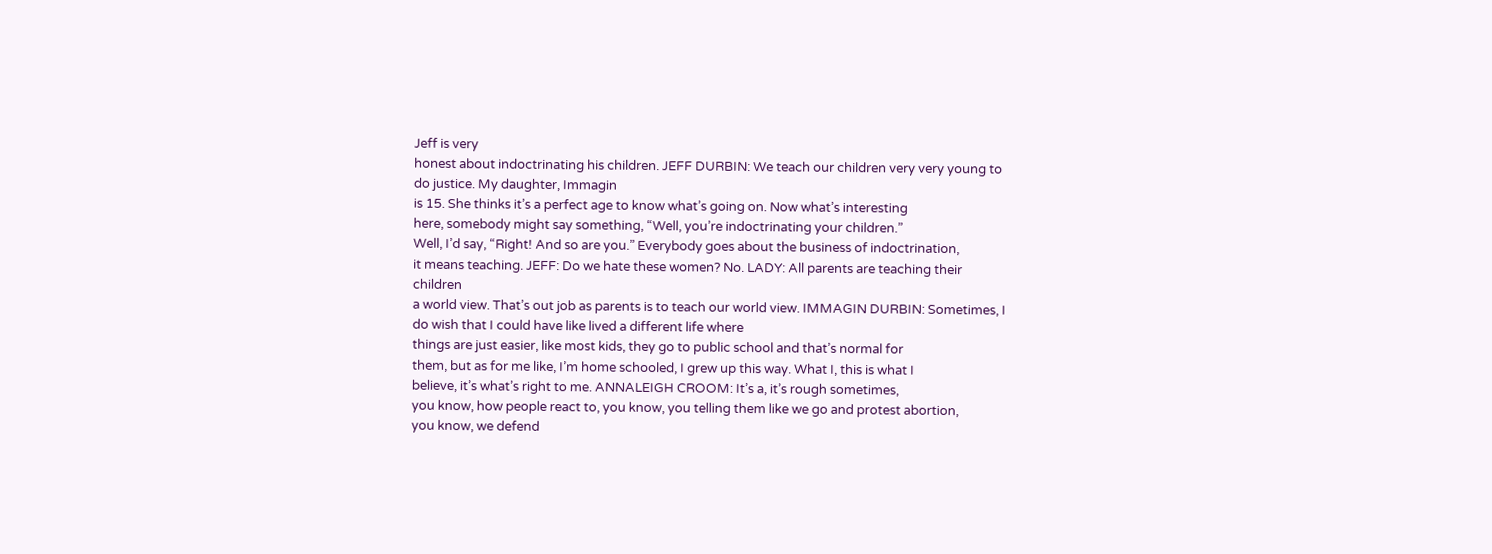Jeff is very
honest about indoctrinating his children. JEFF DURBIN: We teach our children very very young to do justice. My daughter, Immagin
is 15. She thinks it’s a perfect age to know what’s going on. Now what’s interesting
here, somebody might say something, “Well, you’re indoctrinating your children.”
Well, I’d say, “Right! And so are you.” Everybody goes about the business of indoctrination,
it means teaching. JEFF: Do we hate these women? No. LADY: All parents are teaching their children
a world view. That’s out job as parents is to teach our world view. IMMAGIN DURBIN: Sometimes, I do wish that I could have like lived a different life where
things are just easier, like most kids, they go to public school and that’s normal for
them, but as for me like, I’m home schooled, I grew up this way. What I, this is what I
believe, it’s what’s right to me. ANNALEIGH CROOM: It’s a, it’s rough sometimes,
you know, how people react to, you know, you telling them like we go and protest abortion,
you know, we defend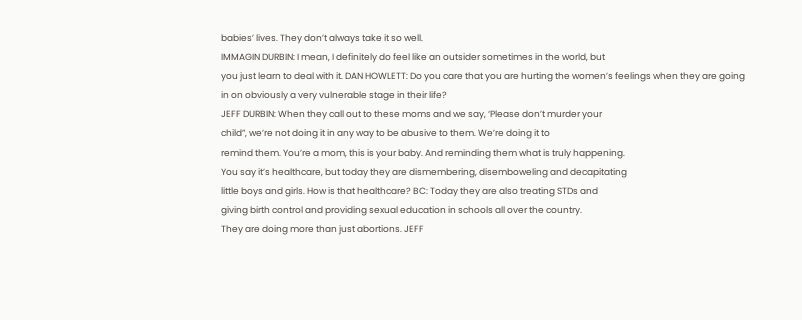babies’ lives. They don’t always take it so well.
IMMAGIN DURBIN: I mean, I definitely do feel like an outsider sometimes in the world, but
you just learn to deal with it. DAN HOWLETT: Do you care that you are hurting the women’s feelings when they are going
in on obviously a very vulnerable stage in their life?
JEFF DURBIN: When they call out to these moms and we say, ‘Please don’t murder your
child”, we’re not doing it in any way to be abusive to them. We’re doing it to
remind them. You’re a mom, this is your baby. And reminding them what is truly happening.
You say it’s healthcare, but today they are dismembering, disemboweling and decapitating
little boys and girls. How is that healthcare? BC: Today they are also treating STDs and
giving birth control and providing sexual education in schools all over the country.
They are doing more than just abortions. JEFF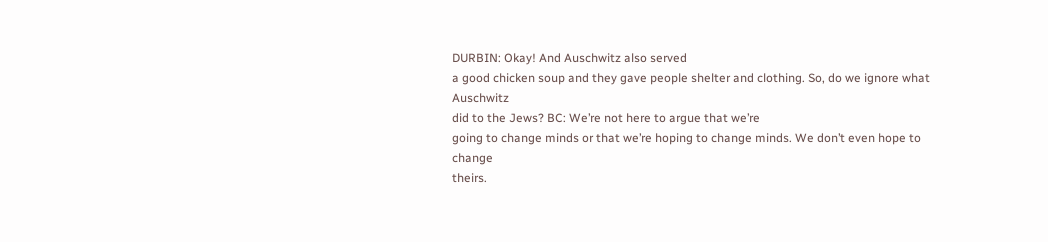DURBIN: Okay! And Auschwitz also served
a good chicken soup and they gave people shelter and clothing. So, do we ignore what Auschwitz
did to the Jews? BC: We’re not here to argue that we’re
going to change minds or that we’re hoping to change minds. We don’t even hope to change
theirs.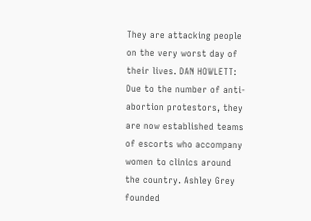They are attacking people on the very worst day of their lives. DAN HOWLETT: Due to the number of anti-abortion protestors, they are now established teams
of escorts who accompany women to clinics around the country. Ashley Grey founded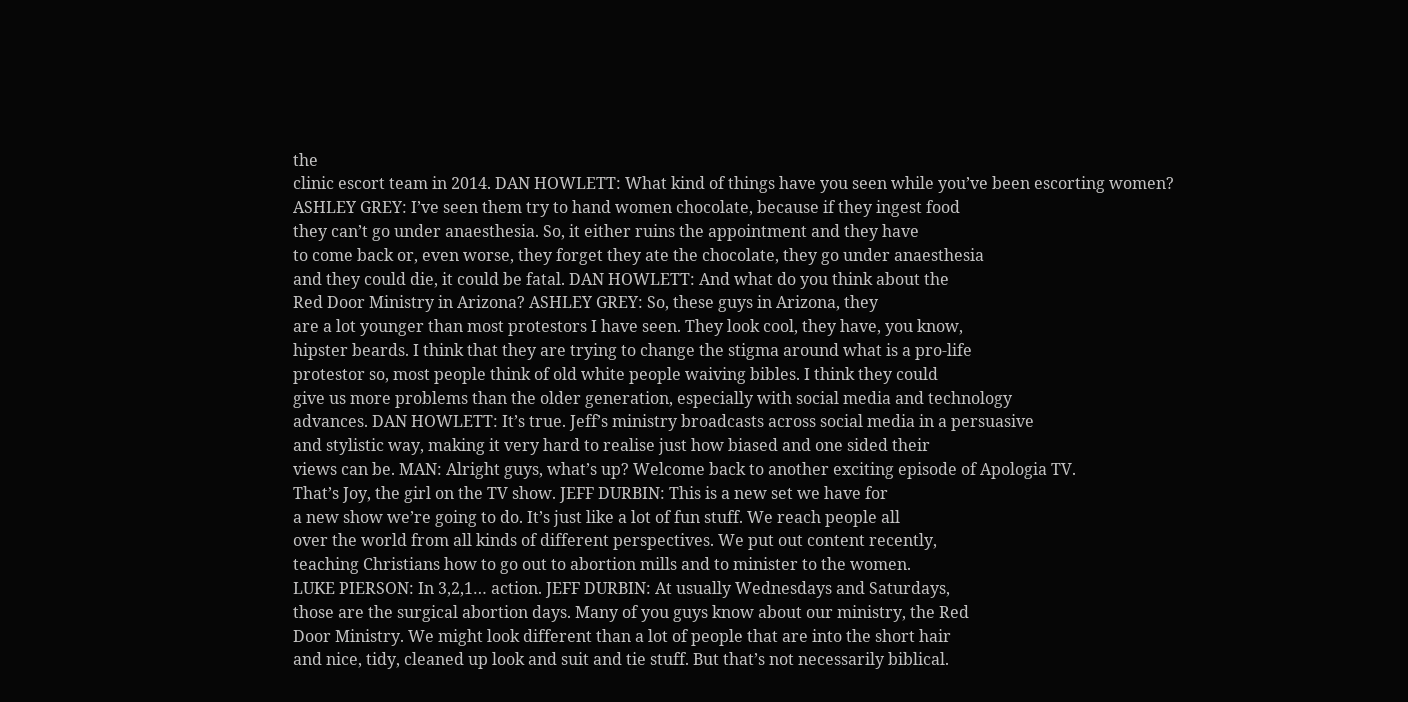the
clinic escort team in 2014. DAN HOWLETT: What kind of things have you seen while you’ve been escorting women?
ASHLEY GREY: I’ve seen them try to hand women chocolate, because if they ingest food
they can’t go under anaesthesia. So, it either ruins the appointment and they have
to come back or, even worse, they forget they ate the chocolate, they go under anaesthesia
and they could die, it could be fatal. DAN HOWLETT: And what do you think about the
Red Door Ministry in Arizona? ASHLEY GREY: So, these guys in Arizona, they
are a lot younger than most protestors I have seen. They look cool, they have, you know,
hipster beards. I think that they are trying to change the stigma around what is a pro-life
protestor so, most people think of old white people waiving bibles. I think they could
give us more problems than the older generation, especially with social media and technology
advances. DAN HOWLETT: It’s true. Jeff’s ministry broadcasts across social media in a persuasive
and stylistic way, making it very hard to realise just how biased and one sided their
views can be. MAN: Alright guys, what’s up? Welcome back to another exciting episode of Apologia TV.
That’s Joy, the girl on the TV show. JEFF DURBIN: This is a new set we have for
a new show we’re going to do. It’s just like a lot of fun stuff. We reach people all
over the world from all kinds of different perspectives. We put out content recently,
teaching Christians how to go out to abortion mills and to minister to the women.
LUKE PIERSON: In 3,2,1… action. JEFF DURBIN: At usually Wednesdays and Saturdays,
those are the surgical abortion days. Many of you guys know about our ministry, the Red
Door Ministry. We might look different than a lot of people that are into the short hair
and nice, tidy, cleaned up look and suit and tie stuff. But that’s not necessarily biblical.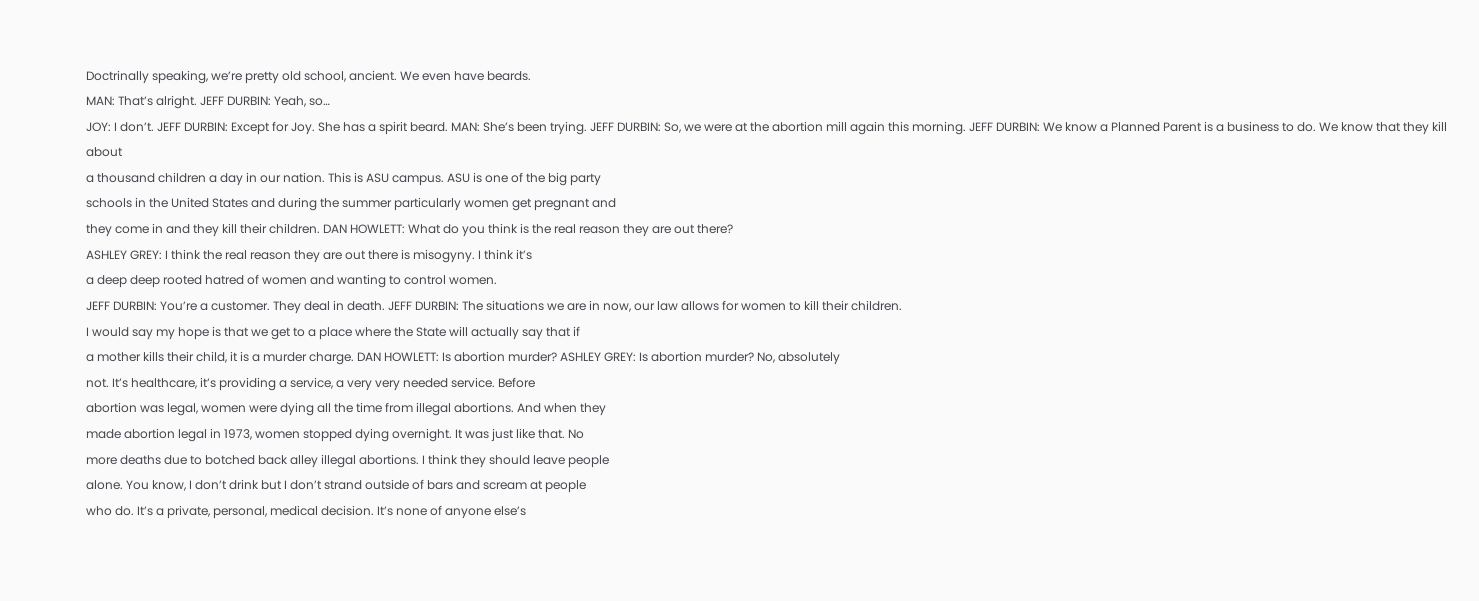Doctrinally speaking, we’re pretty old school, ancient. We even have beards.
MAN: That’s alright. JEFF DURBIN: Yeah, so…
JOY: I don’t. JEFF DURBIN: Except for Joy. She has a spirit beard. MAN: She’s been trying. JEFF DURBIN: So, we were at the abortion mill again this morning. JEFF DURBIN: We know a Planned Parent is a business to do. We know that they kill about
a thousand children a day in our nation. This is ASU campus. ASU is one of the big party
schools in the United States and during the summer particularly women get pregnant and
they come in and they kill their children. DAN HOWLETT: What do you think is the real reason they are out there?
ASHLEY GREY: I think the real reason they are out there is misogyny. I think it’s
a deep deep rooted hatred of women and wanting to control women.
JEFF DURBIN: You’re a customer. They deal in death. JEFF DURBIN: The situations we are in now, our law allows for women to kill their children.
I would say my hope is that we get to a place where the State will actually say that if
a mother kills their child, it is a murder charge. DAN HOWLETT: Is abortion murder? ASHLEY GREY: Is abortion murder? No, absolutely
not. It’s healthcare, it’s providing a service, a very very needed service. Before
abortion was legal, women were dying all the time from illegal abortions. And when they
made abortion legal in 1973, women stopped dying overnight. It was just like that. No
more deaths due to botched back alley illegal abortions. I think they should leave people
alone. You know, I don’t drink but I don’t strand outside of bars and scream at people
who do. It’s a private, personal, medical decision. It’s none of anyone else’s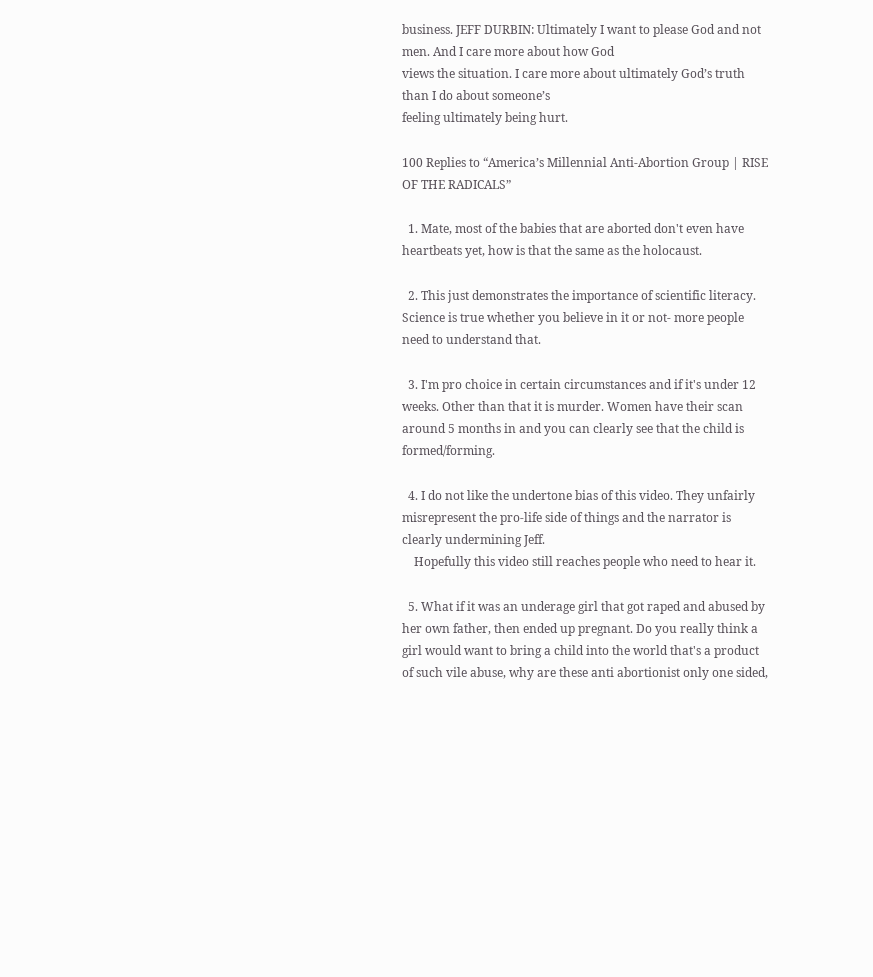business. JEFF DURBIN: Ultimately I want to please God and not men. And I care more about how God
views the situation. I care more about ultimately God’s truth than I do about someone’s
feeling ultimately being hurt.

100 Replies to “America’s Millennial Anti-Abortion Group | RISE OF THE RADICALS”

  1. Mate, most of the babies that are aborted don't even have heartbeats yet, how is that the same as the holocaust.

  2. This just demonstrates the importance of scientific literacy. Science is true whether you believe in it or not- more people need to understand that.

  3. I'm pro choice in certain circumstances and if it's under 12 weeks. Other than that it is murder. Women have their scan around 5 months in and you can clearly see that the child is formed/forming.

  4. I do not like the undertone bias of this video. They unfairly misrepresent the pro-life side of things and the narrator is clearly undermining Jeff.
    Hopefully this video still reaches people who need to hear it.

  5. What if it was an underage girl that got raped and abused by her own father, then ended up pregnant. Do you really think a girl would want to bring a child into the world that's a product of such vile abuse, why are these anti abortionist only one sided,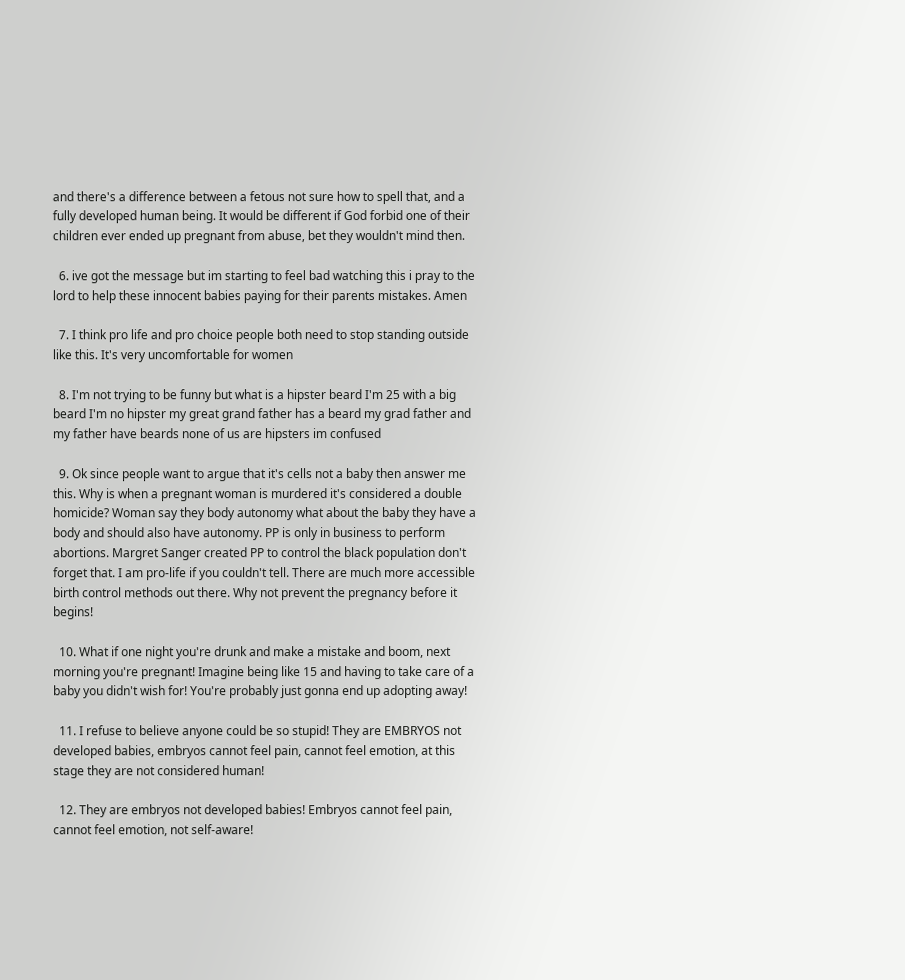and there's a difference between a fetous not sure how to spell that, and a fully developed human being. It would be different if God forbid one of their children ever ended up pregnant from abuse, bet they wouldn't mind then.

  6. ive got the message but im starting to feel bad watching this i pray to the lord to help these innocent babies paying for their parents mistakes. Amen

  7. I think pro life and pro choice people both need to stop standing outside like this. It's very uncomfortable for women

  8. I'm not trying to be funny but what is a hipster beard I'm 25 with a big beard I'm no hipster my great grand father has a beard my grad father and my father have beards none of us are hipsters im confused

  9. Ok since people want to argue that it's cells not a baby then answer me this. Why is when a pregnant woman is murdered it's considered a double homicide? Woman say they body autonomy what about the baby they have a body and should also have autonomy. PP is only in business to perform abortions. Margret Sanger created PP to control the black population don't forget that. I am pro-life if you couldn't tell. There are much more accessible birth control methods out there. Why not prevent the pregnancy before it begins!

  10. What if one night you're drunk and make a mistake and boom, next morning you're pregnant! Imagine being like 15 and having to take care of a baby you didn't wish for! You're probably just gonna end up adopting away!

  11. I refuse to believe anyone could be so stupid! They are EMBRYOS not developed babies, embryos cannot feel pain, cannot feel emotion, at this stage they are not considered human!

  12. They are embryos not developed babies! Embryos cannot feel pain, cannot feel emotion, not self-aware!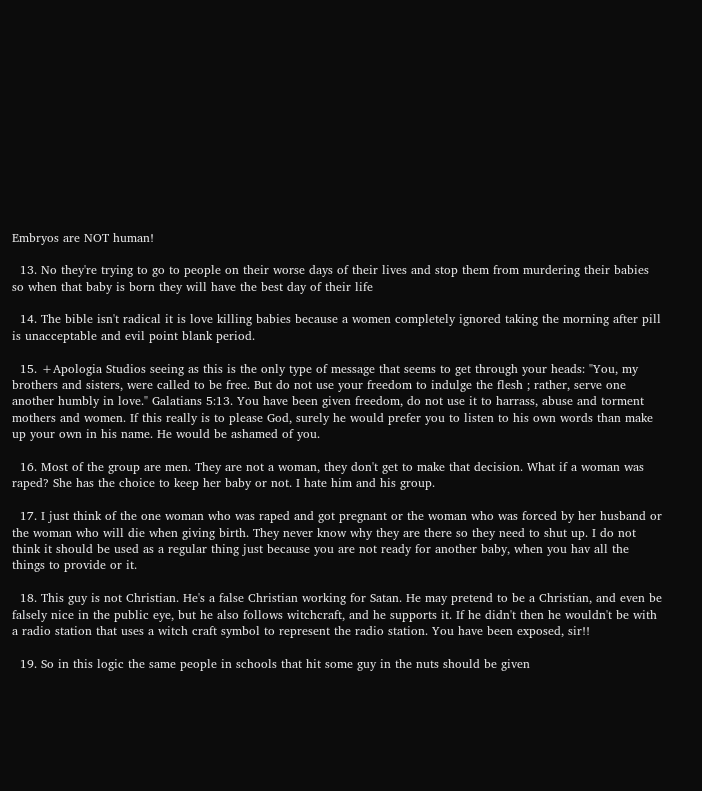Embryos are NOT human!

  13. No they're trying to go to people on their worse days of their lives and stop them from murdering their babies so when that baby is born they will have the best day of their life

  14. The bible isn't radical it is love killing babies because a women completely ignored taking the morning after pill is unacceptable and evil point blank period.

  15. +Apologia Studios seeing as this is the only type of message that seems to get through your heads: "You, my brothers and sisters, were called to be free. But do not use your freedom to indulge the flesh ; rather, serve one another humbly in love." Galatians 5:13. You have been given freedom, do not use it to harrass, abuse and torment mothers and women. If this really is to please God, surely he would prefer you to listen to his own words than make up your own in his name. He would be ashamed of you.

  16. Most of the group are men. They are not a woman, they don't get to make that decision. What if a woman was raped? She has the choice to keep her baby or not. I hate him and his group.

  17. I just think of the one woman who was raped and got pregnant or the woman who was forced by her husband or the woman who will die when giving birth. They never know why they are there so they need to shut up. I do not think it should be used as a regular thing just because you are not ready for another baby, when you hav all the things to provide or it.

  18. This guy is not Christian. He's a false Christian working for Satan. He may pretend to be a Christian, and even be falsely nice in the public eye, but he also follows witchcraft, and he supports it. If he didn't then he wouldn't be with a radio station that uses a witch craft symbol to represent the radio station. You have been exposed, sir!!

  19. So in this logic the same people in schools that hit some guy in the nuts should be given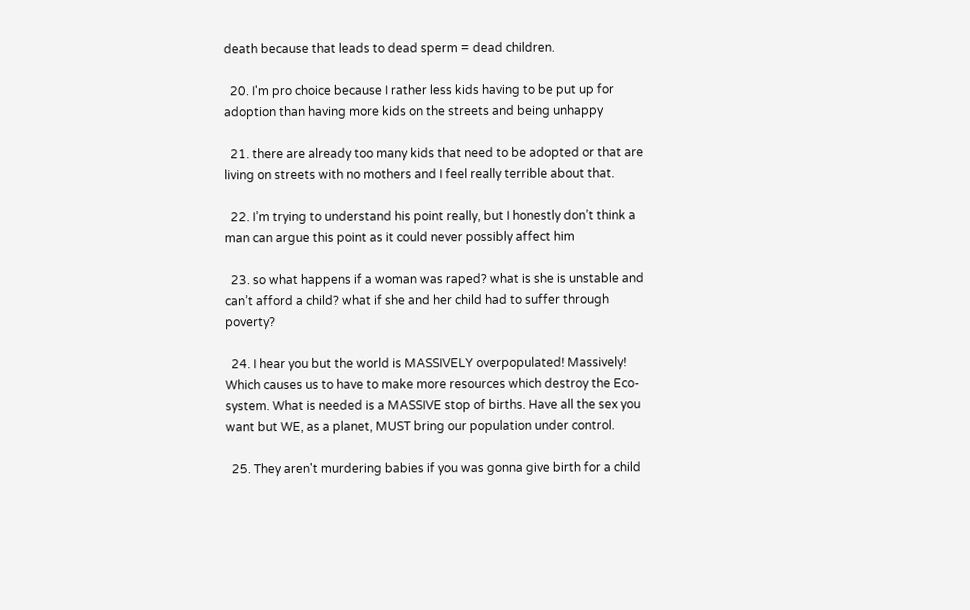death because that leads to dead sperm = dead children.

  20. I'm pro choice because I rather less kids having to be put up for adoption than having more kids on the streets and being unhappy

  21. there are already too many kids that need to be adopted or that are living on streets with no mothers and I feel really terrible about that.

  22. I’m trying to understand his point really, but I honestly don’t think a man can argue this point as it could never possibly affect him

  23. so what happens if a woman was raped? what is she is unstable and can’t afford a child? what if she and her child had to suffer through poverty?

  24. I hear you but the world is MASSIVELY overpopulated! Massively! Which causes us to have to make more resources which destroy the Eco-system. What is needed is a MASSIVE stop of births. Have all the sex you want but WE, as a planet, MUST bring our population under control.

  25. They aren't murdering babies if you was gonna give birth for a child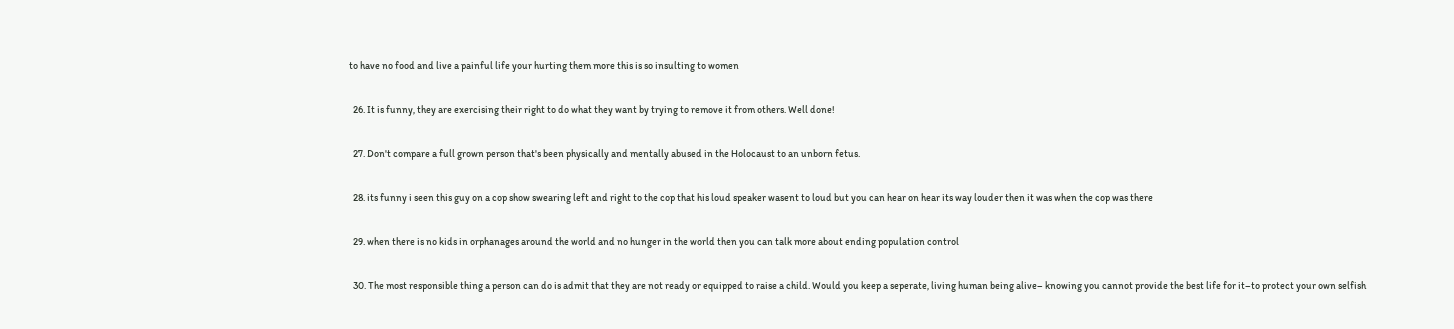to have no food and live a painful life your hurting them more this is so insulting to women

  26. It is funny, they are exercising their right to do what they want by trying to remove it from others. Well done!

  27. Don't compare a full grown person that's been physically and mentally abused in the Holocaust to an unborn fetus.

  28. its funny i seen this guy on a cop show swearing left and right to the cop that his loud speaker wasent to loud but you can hear on hear its way louder then it was when the cop was there

  29. when there is no kids in orphanages around the world and no hunger in the world then you can talk more about ending population control

  30. The most responsible thing a person can do is admit that they are not ready or equipped to raise a child. Would you keep a seperate, living human being alive– knowing you cannot provide the best life for it–to protect your own selfish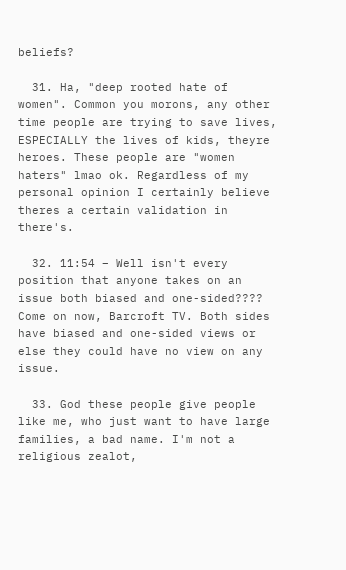beliefs?

  31. Ha, "deep rooted hate of women". Common you morons, any other time people are trying to save lives, ESPECIALLY the lives of kids, theyre heroes. These people are "women haters" lmao ok. Regardless of my personal opinion I certainly believe theres a certain validation in there's.

  32. 11:54 – Well isn't every position that anyone takes on an issue both biased and one-sided???? Come on now, Barcroft TV. Both sides have biased and one-sided views or else they could have no view on any issue.

  33. God these people give people like me, who just want to have large families, a bad name. I'm not a religious zealot,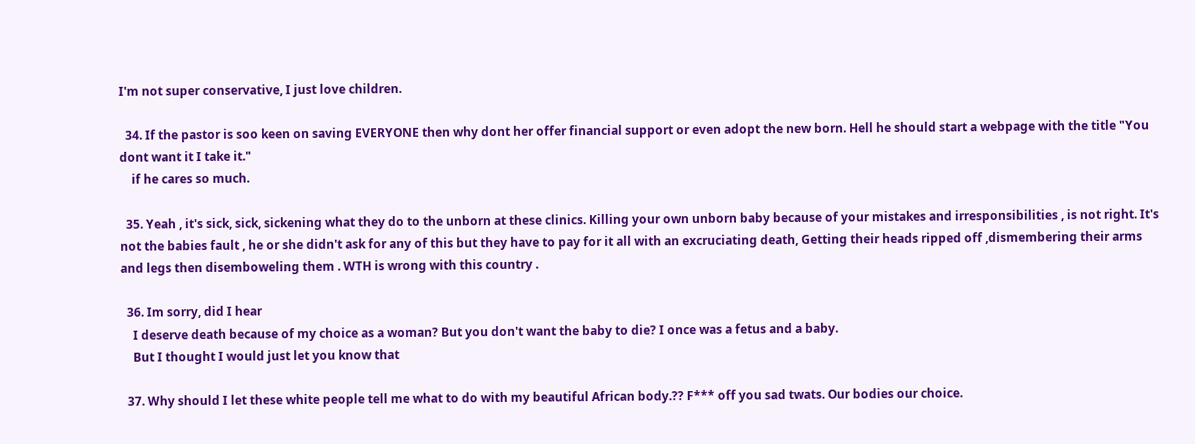I'm not super conservative, I just love children.

  34. If the pastor is soo keen on saving EVERYONE then why dont her offer financial support or even adopt the new born. Hell he should start a webpage with the title "You dont want it I take it."
    if he cares so much.

  35. Yeah , it's sick, sick, sickening what they do to the unborn at these clinics. Killing your own unborn baby because of your mistakes and irresponsibilities , is not right. It's not the babies fault , he or she didn't ask for any of this but they have to pay for it all with an excruciating death, Getting their heads ripped off ,dismembering their arms and legs then disemboweling them . WTH is wrong with this country .

  36. Im sorry, did I hear
    I deserve death because of my choice as a woman? But you don't want the baby to die? I once was a fetus and a baby.
    But I thought I would just let you know that

  37. Why should I let these white people tell me what to do with my beautiful African body.?? F*** off you sad twats. Our bodies our choice.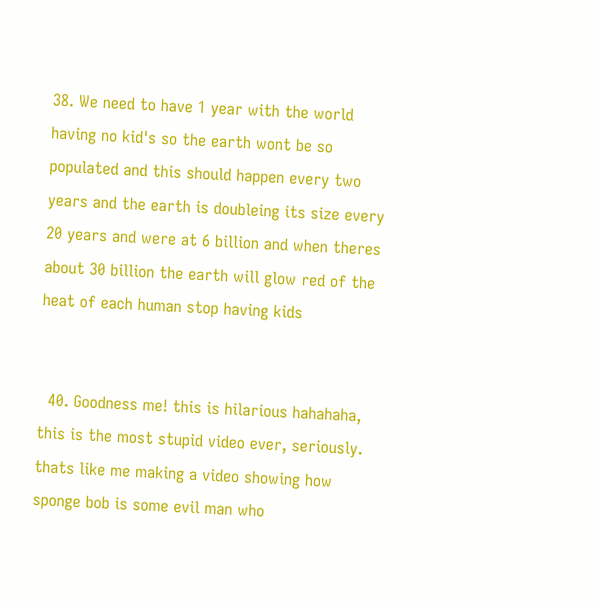38. We need to have 1 year with the world having no kid's so the earth wont be so populated and this should happen every two years and the earth is doubleing its size every 20 years and were at 6 billion and when theres about 30 billion the earth will glow red of the heat of each human stop having kids


  40. Goodness me! this is hilarious hahahaha, this is the most stupid video ever, seriously. thats like me making a video showing how sponge bob is some evil man who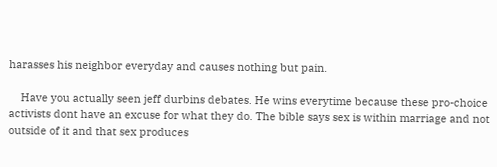harasses his neighbor everyday and causes nothing but pain.

    Have you actually seen jeff durbins debates. He wins everytime because these pro-choice activists dont have an excuse for what they do. The bible says sex is within marriage and not outside of it and that sex produces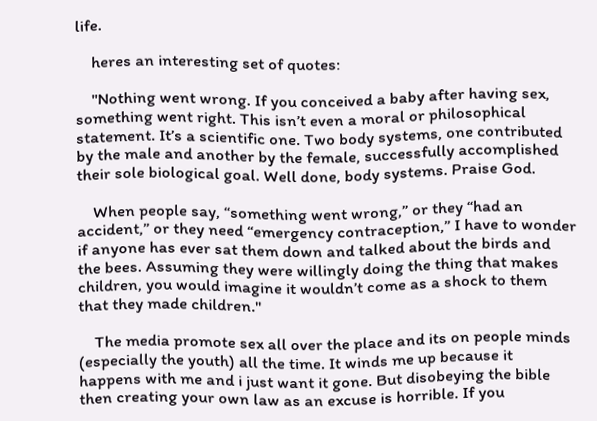life.

    heres an interesting set of quotes:

    "Nothing went wrong. If you conceived a baby after having sex, something went right. This isn’t even a moral or philosophical statement. It’s a scientific one. Two body systems, one contributed by the male and another by the female, successfully accomplished their sole biological goal. Well done, body systems. Praise God.

    When people say, “something went wrong,” or they “had an accident,” or they need “emergency contraception,” I have to wonder if anyone has ever sat them down and talked about the birds and the bees. Assuming they were willingly doing the thing that makes children, you would imagine it wouldn’t come as a shock to them that they made children."

    The media promote sex all over the place and its on people minds (especially the youth) all the time. It winds me up because it happens with me and i just want it gone. But disobeying the bible then creating your own law as an excuse is horrible. If you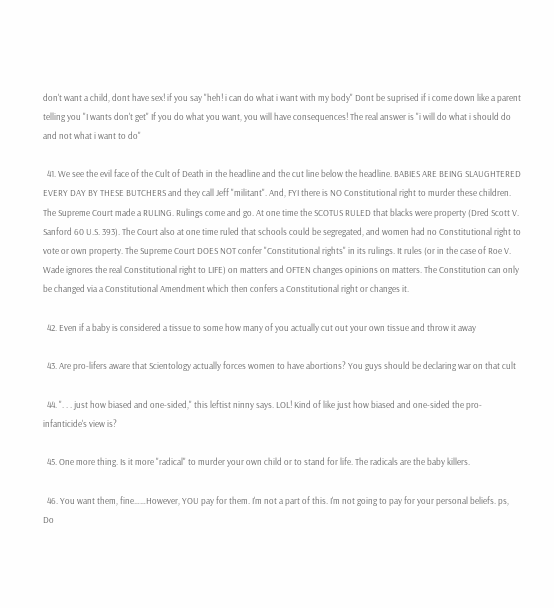don't want a child, dont have sex! if you say "heh! i can do what i want with my body" Dont be suprised if i come down like a parent telling you "I wants don't get" If you do what you want, you will have consequences! The real answer is "i will do what i should do and not what i want to do"

  41. We see the evil face of the Cult of Death in the headline and the cut line below the headline. BABIES ARE BEING SLAUGHTERED EVERY DAY BY THESE BUTCHERS and they call Jeff "militant". And, FYI there is NO Constitutional right to murder these children. The Supreme Court made a RULING. Rulings come and go. At one time the SCOTUS RULED that blacks were property (Dred Scott V. Sanford 60 U.S. 393). The Court also at one time ruled that schools could be segregated, and women had no Constitutional right to vote or own property. The Supreme Court DOES NOT confer "Constitutional rights" in its rulings. It rules (or in the case of Roe V. Wade ignores the real Constitutional right to LIFE) on matters and OFTEN changes opinions on matters. The Constitution can only be changed via a Constitutional Amendment which then confers a Constitutional right or changes it.

  42. Even if a baby is considered a tissue to some how many of you actually cut out your own tissue and throw it away

  43. Are pro-lifers aware that Scientology actually forces women to have abortions? You guys should be declaring war on that cult

  44. ". . . just how biased and one-sided," this leftist ninny says. LOL! Kind of like just how biased and one-sided the pro-infanticide's view is?

  45. One more thing. Is it more "radical" to murder your own child or to stand for life. The radicals are the baby killers.

  46. You want them, fine……However, YOU pay for them. I'm not a part of this. I'm not going to pay for your personal beliefs. ps, Do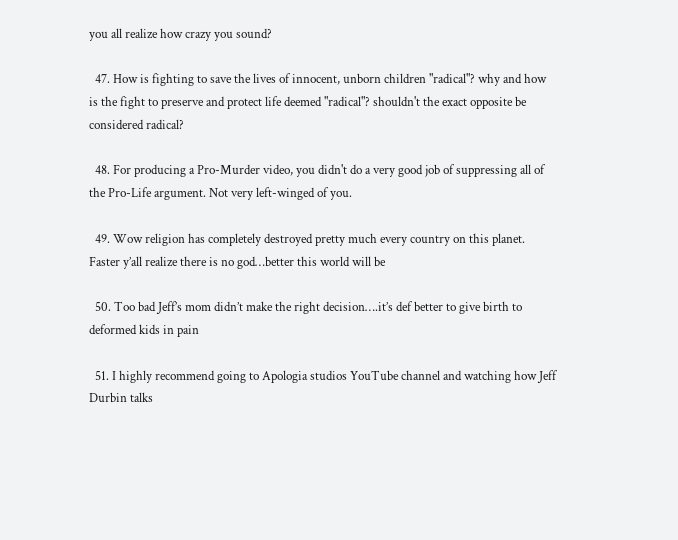you all realize how crazy you sound?

  47. How is fighting to save the lives of innocent, unborn children "radical"? why and how is the fight to preserve and protect life deemed "radical"? shouldn't the exact opposite be considered radical?

  48. For producing a Pro-Murder video, you didn't do a very good job of suppressing all of the Pro-Life argument. Not very left-winged of you.

  49. Wow religion has completely destroyed pretty much every country on this planet. Faster y’all realize there is no god…better this world will be

  50. Too bad Jeff’s mom didn’t make the right decision….it’s def better to give birth to deformed kids in pain

  51. I highly recommend going to Apologia studios YouTube channel and watching how Jeff Durbin talks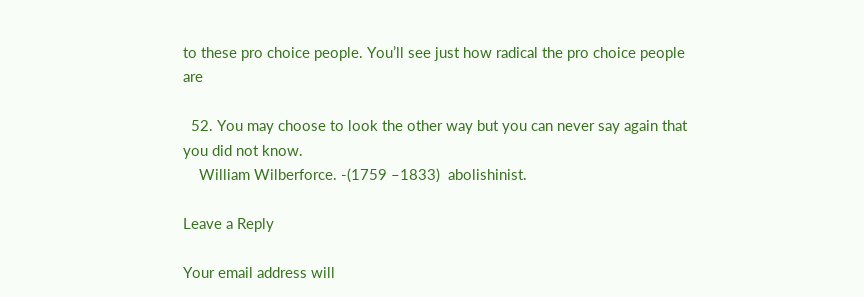to these pro choice people. You’ll see just how radical the pro choice people are

  52. You may choose to look the other way but you can never say again that you did not know.
    William Wilberforce. -(1759 –1833)  abolishinist.

Leave a Reply

Your email address will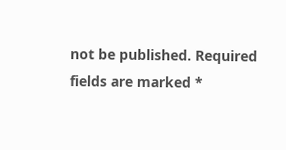not be published. Required fields are marked *